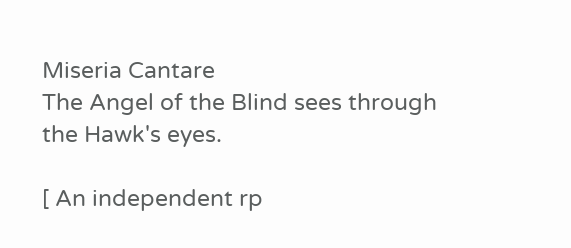Miseria Cantare
The Angel of the Blind sees through the Hawk's eyes.

[ An independent rp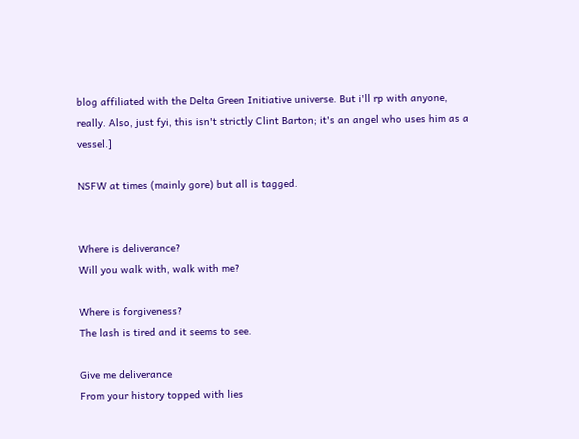blog affiliated with the Delta Green Initiative universe. But i'll rp with anyone, really. Also, just fyi, this isn't strictly Clint Barton; it's an angel who uses him as a vessel.]

NSFW at times (mainly gore) but all is tagged.


Where is deliverance?
Will you walk with, walk with me?

Where is forgiveness?
The lash is tired and it seems to see.

Give me deliverance
From your history topped with lies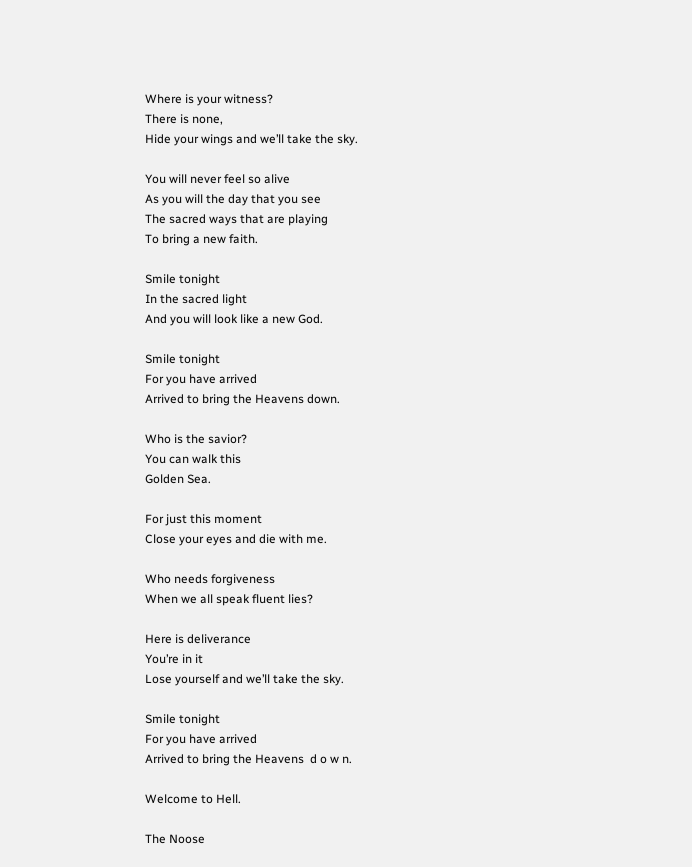Where is your witness?
There is none,
Hide your wings and we’ll take the sky.

You will never feel so alive
As you will the day that you see
The sacred ways that are playing
To bring a new faith.

Smile tonight
In the sacred light
And you will look like a new God.

Smile tonight
For you have arrived
Arrived to bring the Heavens down.

Who is the savior?
You can walk this
Golden Sea.

For just this moment
Close your eyes and die with me.

Who needs forgiveness
When we all speak fluent lies?

Here is deliverance
You’re in it
Lose yourself and we’ll take the sky.

Smile tonight
For you have arrived
Arrived to bring the Heavens  d o w n.

Welcome to Hell.

The Noose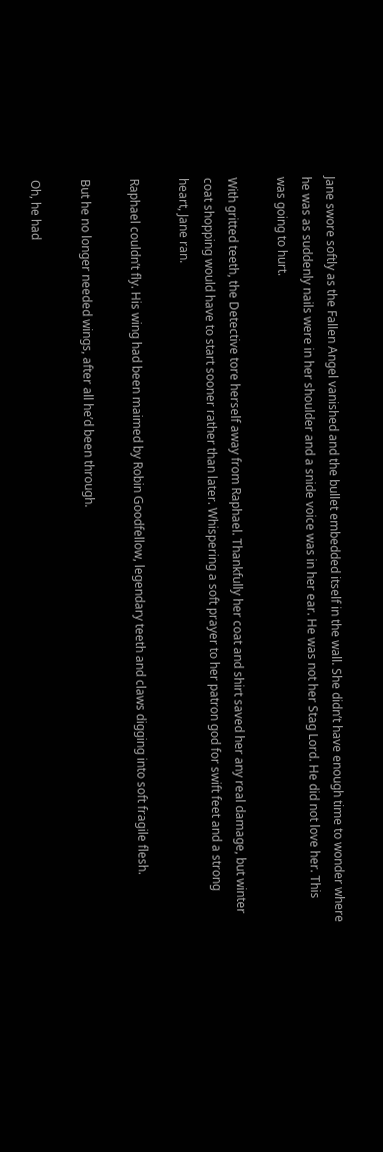Jane swore softly as the Fallen Angel vanished and the bullet embedded itself in the wall. She didn’t have enough time to wonder where he was as suddenly nails were in her shoulder and a snide voice was in her ear. He was not her Stag Lord. He did not love her. This was going to hurt.

With gritted teeth, the Detective tore herself away from Raphael. Thankfully her coat and shirt saved her any real damage, but winter coat shopping would have to start sooner rather than later. Whispering a soft prayer to her patron god for swift feet and a strong heart, Jane ran.

Raphael couldn’t fly. His wing had been maimed by Robin Goodfellow, legendary teeth and claws digging into soft fragile flesh.

But he no longer needed wings, after all he’d been through.

Oh, he had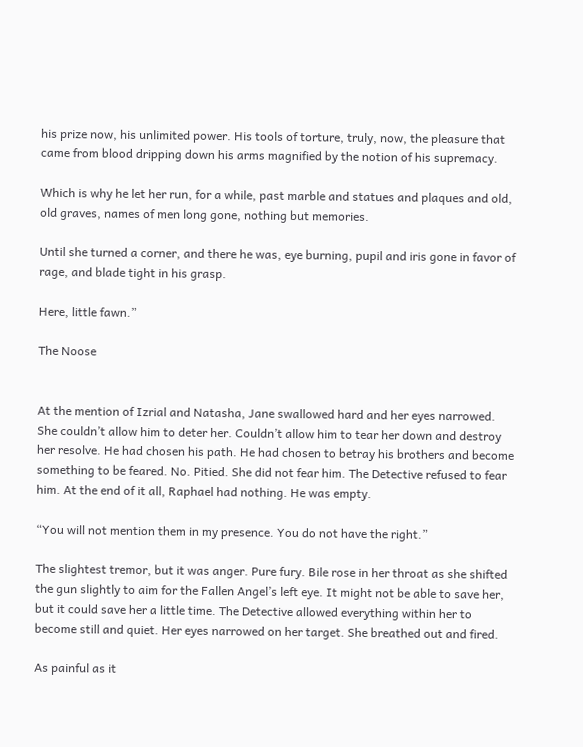his prize now, his unlimited power. His tools of torture, truly, now, the pleasure that came from blood dripping down his arms magnified by the notion of his supremacy.

Which is why he let her run, for a while, past marble and statues and plaques and old, old graves, names of men long gone, nothing but memories.

Until she turned a corner, and there he was, eye burning, pupil and iris gone in favor of rage, and blade tight in his grasp.

Here, little fawn.”

The Noose


At the mention of Izrial and Natasha, Jane swallowed hard and her eyes narrowed. She couldn’t allow him to deter her. Couldn’t allow him to tear her down and destroy her resolve. He had chosen his path. He had chosen to betray his brothers and become something to be feared. No. Pitied. She did not fear him. The Detective refused to fear him. At the end of it all, Raphael had nothing. He was empty.

“You will not mention them in my presence. You do not have the right.”

The slightest tremor, but it was anger. Pure fury. Bile rose in her throat as she shifted the gun slightly to aim for the Fallen Angel’s left eye. It might not be able to save her, but it could save her a little time. The Detective allowed everything within her to become still and quiet. Her eyes narrowed on her target. She breathed out and fired.

As painful as it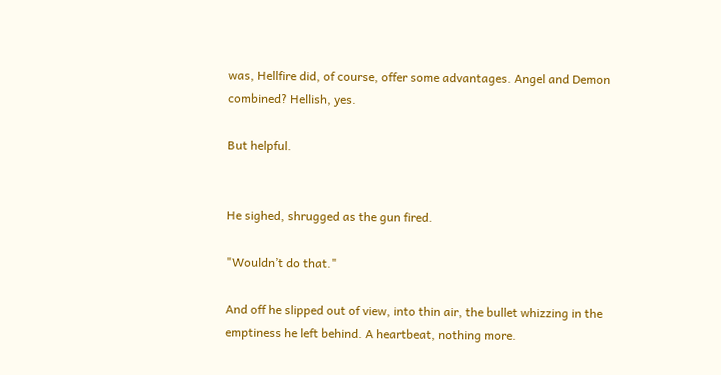was, Hellfire did, of course, offer some advantages. Angel and Demon combined? Hellish, yes.

But helpful.


He sighed, shrugged as the gun fired.

"Wouldn’t do that."

And off he slipped out of view, into thin air, the bullet whizzing in the emptiness he left behind. A heartbeat, nothing more.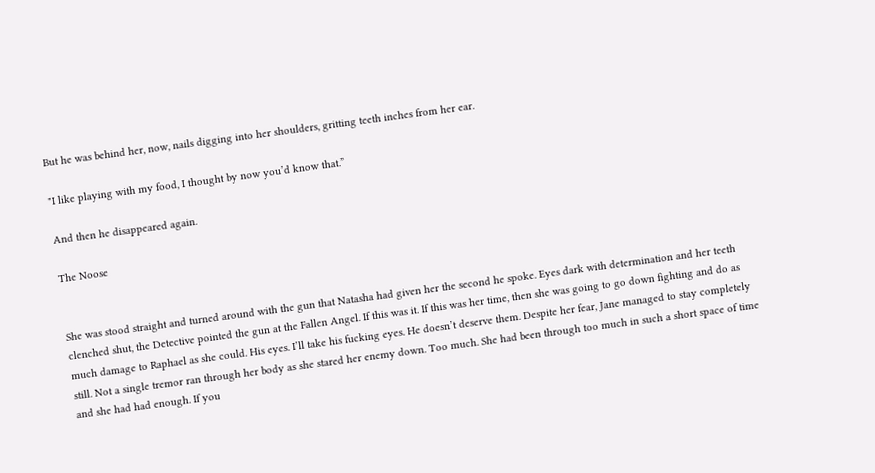But he was behind her, now, nails digging into her shoulders, gritting teeth inches from her ear.

"I like playing with my food, I thought by now you’d know that.”

And then he disappeared again.

The Noose


She was stood straight and turned around with the gun that Natasha had given her the second he spoke. Eyes dark with determination and her teeth clenched shut, the Detective pointed the gun at the Fallen Angel. If this was it. If this was her time, then she was going to go down fighting and do as much damage to Raphael as she could. His eyes. I’ll take his fucking eyes. He doesn’t deserve them. Despite her fear, Jane managed to stay completely still. Not a single tremor ran through her body as she stared her enemy down. Too much. She had been through too much in such a short space of time and she had had enough. If you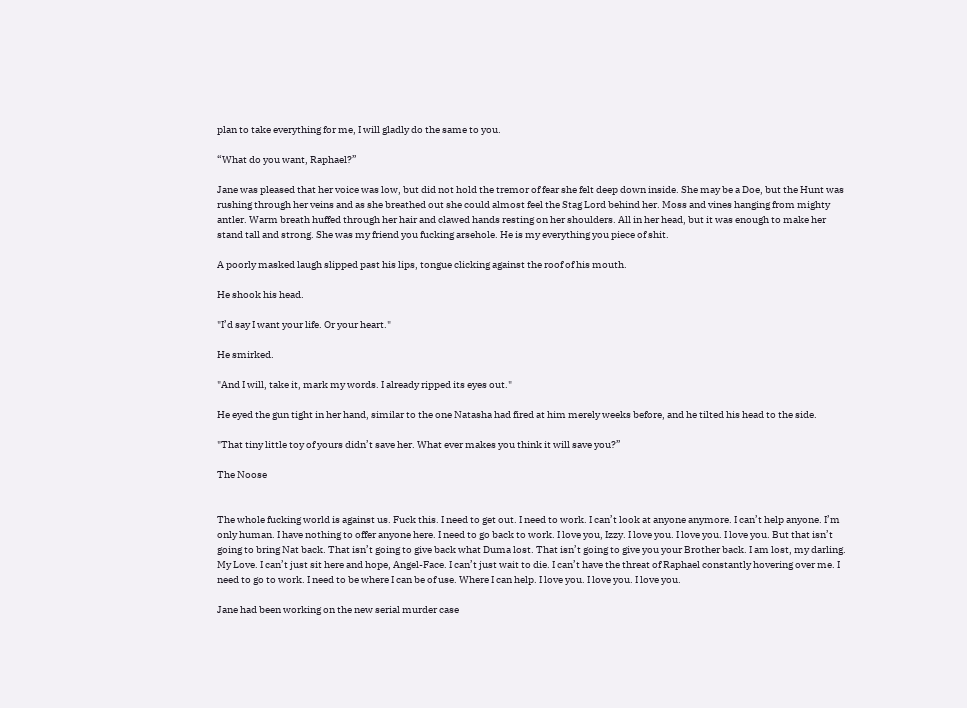plan to take everything for me, I will gladly do the same to you.

“What do you want, Raphael?”

Jane was pleased that her voice was low, but did not hold the tremor of fear she felt deep down inside. She may be a Doe, but the Hunt was rushing through her veins and as she breathed out she could almost feel the Stag Lord behind her. Moss and vines hanging from mighty antler. Warm breath huffed through her hair and clawed hands resting on her shoulders. All in her head, but it was enough to make her stand tall and strong. She was my friend you fucking arsehole. He is my everything you piece of shit.

A poorly masked laugh slipped past his lips, tongue clicking against the roof of his mouth.

He shook his head.

"I’d say I want your life. Or your heart."

He smirked.

"And I will, take it, mark my words. I already ripped its eyes out."

He eyed the gun tight in her hand, similar to the one Natasha had fired at him merely weeks before, and he tilted his head to the side.

"That tiny little toy of yours didn’t save her. What ever makes you think it will save you?”

The Noose


The whole fucking world is against us. Fuck this. I need to get out. I need to work. I can’t look at anyone anymore. I can’t help anyone. I’m only human. I have nothing to offer anyone here. I need to go back to work. I love you, Izzy. I love you. I love you. I love you. But that isn’t going to bring Nat back. That isn’t going to give back what Duma lost. That isn’t going to give you your Brother back. I am lost, my darling. My Love. I can’t just sit here and hope, Angel-Face. I can’t just wait to die. I can’t have the threat of Raphael constantly hovering over me. I need to go to work. I need to be where I can be of use. Where I can help. I love you. I love you. I love you.

Jane had been working on the new serial murder case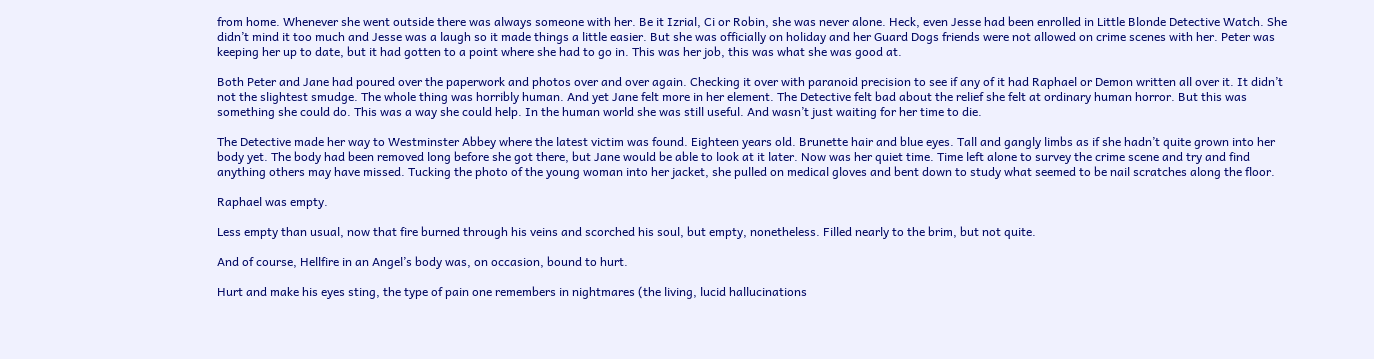from home. Whenever she went outside there was always someone with her. Be it Izrial, Ci or Robin, she was never alone. Heck, even Jesse had been enrolled in Little Blonde Detective Watch. She didn’t mind it too much and Jesse was a laugh so it made things a little easier. But she was officially on holiday and her Guard Dogs friends were not allowed on crime scenes with her. Peter was keeping her up to date, but it had gotten to a point where she had to go in. This was her job, this was what she was good at.

Both Peter and Jane had poured over the paperwork and photos over and over again. Checking it over with paranoid precision to see if any of it had Raphael or Demon written all over it. It didn’t not the slightest smudge. The whole thing was horribly human. And yet Jane felt more in her element. The Detective felt bad about the relief she felt at ordinary human horror. But this was something she could do. This was a way she could help. In the human world she was still useful. And wasn’t just waiting for her time to die.

The Detective made her way to Westminster Abbey where the latest victim was found. Eighteen years old. Brunette hair and blue eyes. Tall and gangly limbs as if she hadn’t quite grown into her body yet. The body had been removed long before she got there, but Jane would be able to look at it later. Now was her quiet time. Time left alone to survey the crime scene and try and find anything others may have missed. Tucking the photo of the young woman into her jacket, she pulled on medical gloves and bent down to study what seemed to be nail scratches along the floor.

Raphael was empty.

Less empty than usual, now that fire burned through his veins and scorched his soul, but empty, nonetheless. Filled nearly to the brim, but not quite.

And of course, Hellfire in an Angel’s body was, on occasion, bound to hurt.

Hurt and make his eyes sting, the type of pain one remembers in nightmares (the living, lucid hallucinations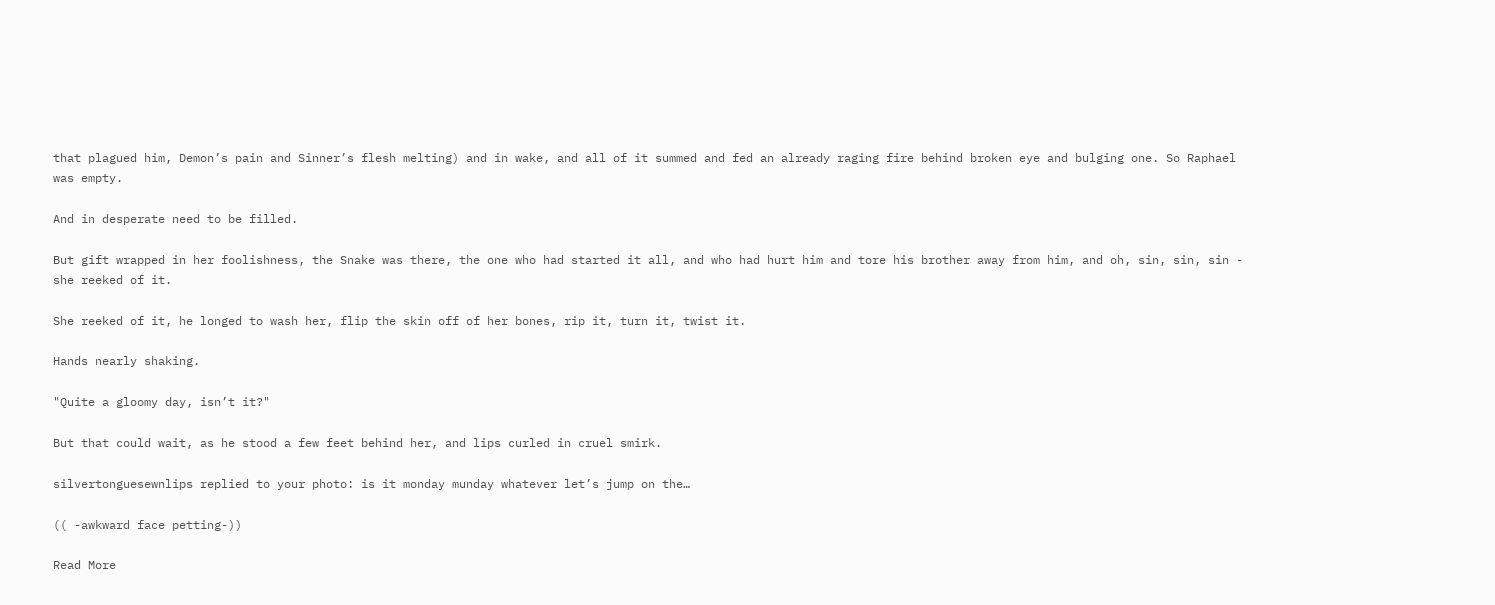that plagued him, Demon’s pain and Sinner’s flesh melting) and in wake, and all of it summed and fed an already raging fire behind broken eye and bulging one. So Raphael was empty.

And in desperate need to be filled.

But gift wrapped in her foolishness, the Snake was there, the one who had started it all, and who had hurt him and tore his brother away from him, and oh, sin, sin, sin - she reeked of it.

She reeked of it, he longed to wash her, flip the skin off of her bones, rip it, turn it, twist it.

Hands nearly shaking.

"Quite a gloomy day, isn’t it?"

But that could wait, as he stood a few feet behind her, and lips curled in cruel smirk.

silvertonguesewnlips replied to your photo: is it monday munday whatever let’s jump on the…

(( -awkward face petting-))

Read More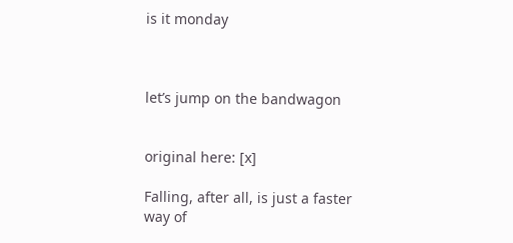is it monday



let’s jump on the bandwagon


original here: [x]

Falling, after all, is just a faster way of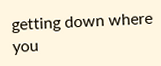getting down where you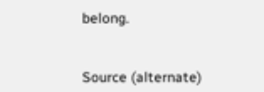belong.


Source (alternate)